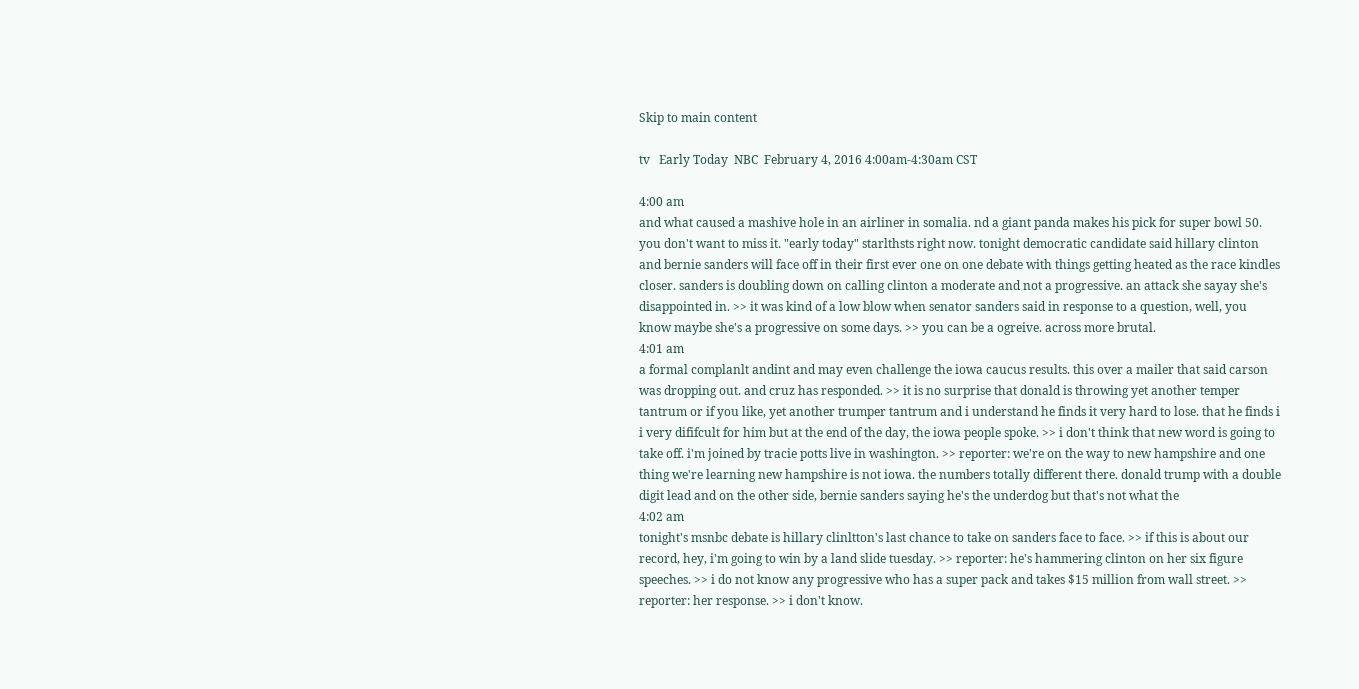Skip to main content

tv   Early Today  NBC  February 4, 2016 4:00am-4:30am CST

4:00 am
and what caused a mashive hole in an airliner in somalia. nd a giant panda makes his pick for super bowl 50. you don't want to miss it. "early today" starlthsts right now. tonight democratic candidate said hillary clinton and bernie sanders will face off in their first ever one on one debate with things getting heated as the race kindles closer. sanders is doubling down on calling clinton a moderate and not a progressive. an attack she sayay she's disappointed in. >> it was kind of a low blow when senator sanders said in response to a question, well, you know maybe she's a progressive on some days. >> you can be a ogreive. across more brutal.
4:01 am
a formal complanlt andint and may even challenge the iowa caucus results. this over a mailer that said carson was dropping out. and cruz has responded. >> it is no surprise that donald is throwing yet another temper tantrum or if you like, yet another trumper tantrum and i understand he finds it very hard to lose. that he finds i i very dififcult for him but at the end of the day, the iowa people spoke. >> i don't think that new word is going to take off. i'm joined by tracie potts live in washington. >> reporter: we're on the way to new hampshire and one thing we're learning new hampshire is not iowa. the numbers totally different there. donald trump with a double digit lead and on the other side, bernie sanders saying he's the underdog but that's not what the
4:02 am
tonight's msnbc debate is hillary clinltton's last chance to take on sanders face to face. >> if this is about our record, hey, i'm going to win by a land slide tuesday. >> reporter: he's hammering clinton on her six figure speeches. >> i do not know any progressive who has a super pack and takes $15 million from wall street. >> reporter: her response. >> i don't know.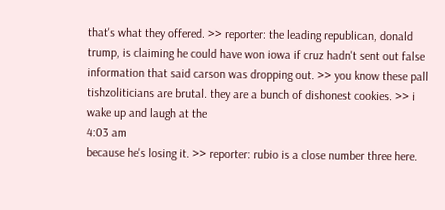that's what they offered. >> reporter: the leading republican, donald trump, is claiming he could have won iowa if cruz hadn't sent out false information that said carson was dropping out. >> you know these pall tishzoliticians are brutal. they are a bunch of dishonest cookies. >> i wake up and laugh at the
4:03 am
because he's losing it. >> reporter: rubio is a close number three here.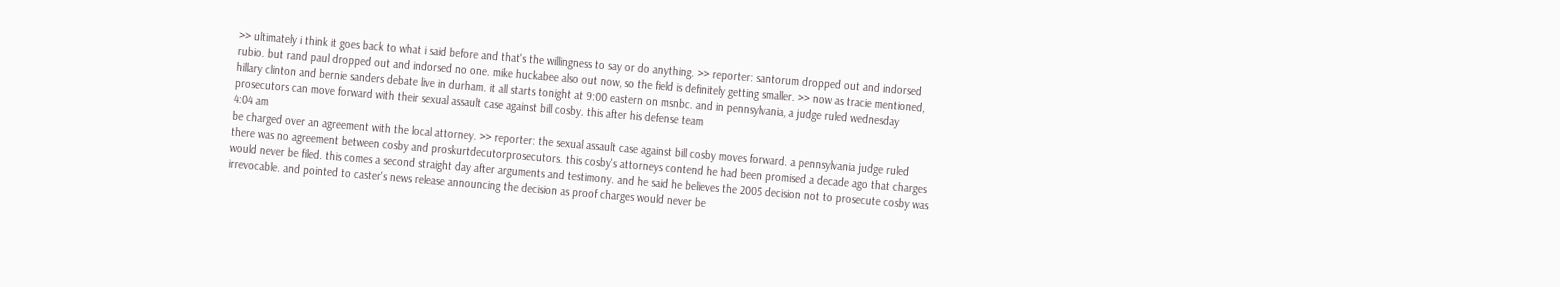>> ultimately i think it goes back to what i said before and that's the willingness to say or do anything. >> reporter: santorum dropped out and indorsed rubio. but rand paul dropped out and indorsed no one. mike huckabee also out now, so the field is definitely getting smaller. >> now as tracie mentioned, hillary clinton and bernie sanders debate live in durham. it all starts tonight at 9:00 eastern on msnbc. and in pennsylvania, a judge ruled wednesday prosecutors can move forward with their sexual assault case against bill cosby. this after his defense team
4:04 am
be charged over an agreement with the local attorney. >> reporter: the sexual assault case against bill cosby moves forward. a pennsylvania judge ruled there was no agreement between cosby and proskurtdecutorprosecutors. this cosby's attorneys contend he had been promised a decade ago that charges would never be filed. this comes a second straight day after arguments and testimony. and he said he believes the 2005 decision not to prosecute cosby was irrevocable. and pointed to caster's news release announcing the decision as proof charges would never be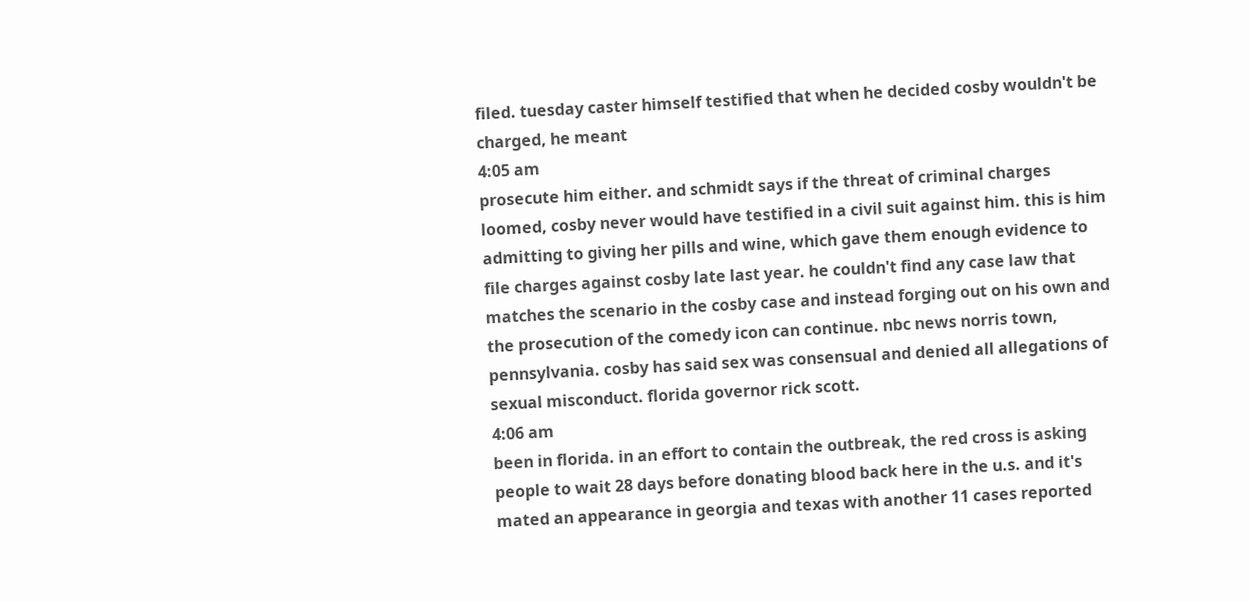filed. tuesday caster himself testified that when he decided cosby wouldn't be charged, he meant
4:05 am
prosecute him either. and schmidt says if the threat of criminal charges loomed, cosby never would have testified in a civil suit against him. this is him admitting to giving her pills and wine, which gave them enough evidence to file charges against cosby late last year. he couldn't find any case law that matches the scenario in the cosby case and instead forging out on his own and the prosecution of the comedy icon can continue. nbc news norris town, pennsylvania. cosby has said sex was consensual and denied all allegations of sexual misconduct. florida governor rick scott.
4:06 am
been in florida. in an effort to contain the outbreak, the red cross is asking people to wait 28 days before donating blood back here in the u.s. and it's mated an appearance in georgia and texas with another 11 cases reported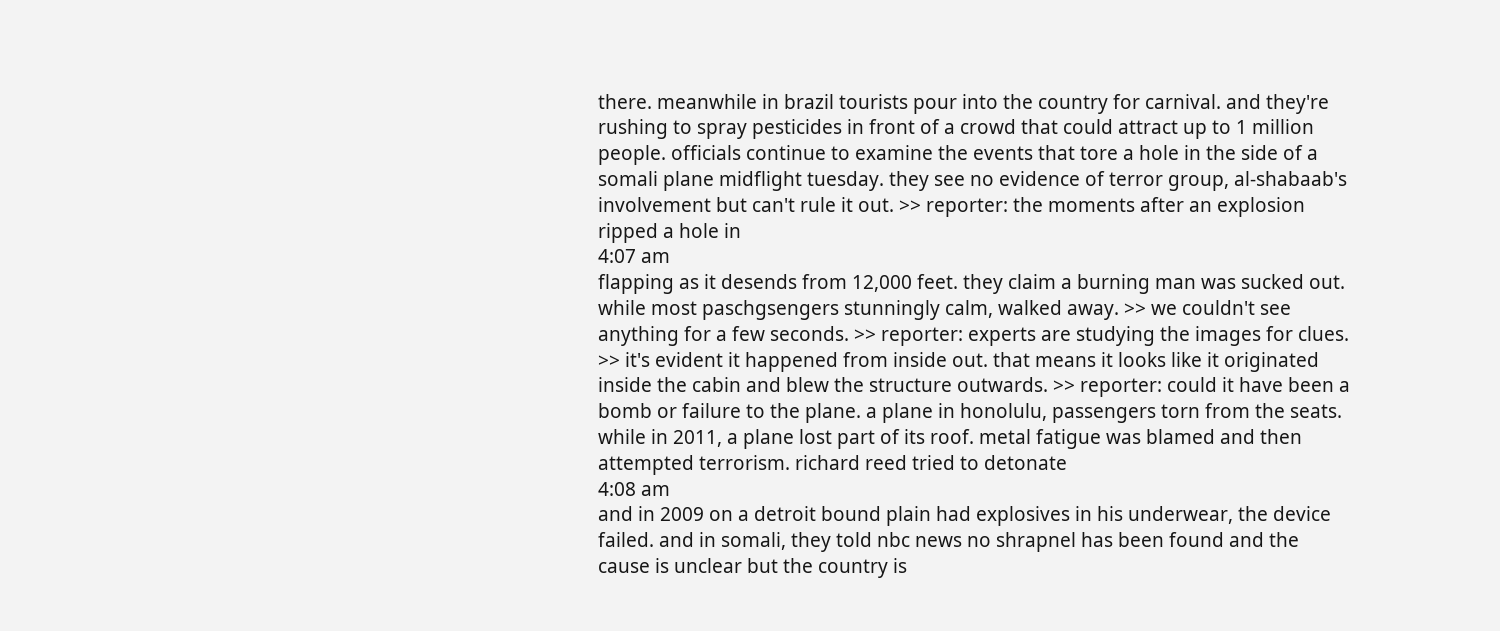there. meanwhile in brazil tourists pour into the country for carnival. and they're rushing to spray pesticides in front of a crowd that could attract up to 1 million people. officials continue to examine the events that tore a hole in the side of a somali plane midflight tuesday. they see no evidence of terror group, al-shabaab's involvement but can't rule it out. >> reporter: the moments after an explosion ripped a hole in
4:07 am
flapping as it desends from 12,000 feet. they claim a burning man was sucked out. while most paschgsengers stunningly calm, walked away. >> we couldn't see anything for a few seconds. >> reporter: experts are studying the images for clues. >> it's evident it happened from inside out. that means it looks like it originated inside the cabin and blew the structure outwards. >> reporter: could it have been a bomb or failure to the plane. a plane in honolulu, passengers torn from the seats. while in 2011, a plane lost part of its roof. metal fatigue was blamed and then attempted terrorism. richard reed tried to detonate
4:08 am
and in 2009 on a detroit bound plain had explosives in his underwear, the device failed. and in somali, they told nbc news no shrapnel has been found and the cause is unclear but the country is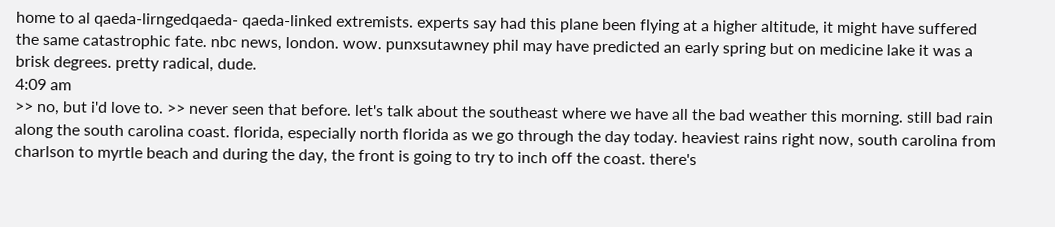home to al qaeda-lirngedqaeda- qaeda-linked extremists. experts say had this plane been flying at a higher altitude, it might have suffered the same catastrophic fate. nbc news, london. wow. punxsutawney phil may have predicted an early spring but on medicine lake it was a brisk degrees. pretty radical, dude.
4:09 am
>> no, but i'd love to. >> never seen that before. let's talk about the southeast where we have all the bad weather this morning. still bad rain along the south carolina coast. florida, especially north florida as we go through the day today. heaviest rains right now, south carolina from charlson to myrtle beach and during the day, the front is going to try to inch off the coast. there's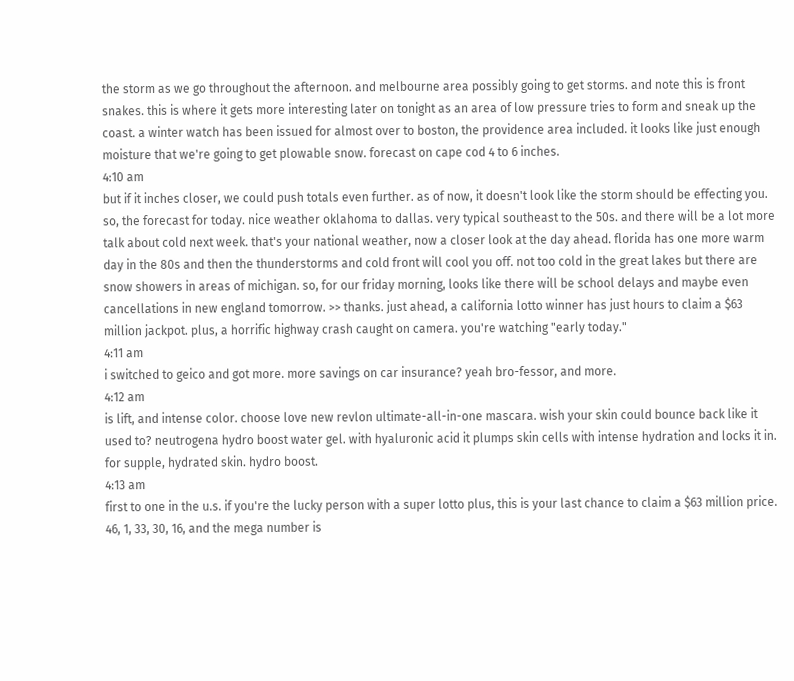the storm as we go throughout the afternoon. and melbourne area possibly going to get storms. and note this is front snakes. this is where it gets more interesting later on tonight as an area of low pressure tries to form and sneak up the coast. a winter watch has been issued for almost over to boston, the providence area included. it looks like just enough moisture that we're going to get plowable snow. forecast on cape cod 4 to 6 inches.
4:10 am
but if it inches closer, we could push totals even further. as of now, it doesn't look like the storm should be effecting you. so, the forecast for today. nice weather oklahoma to dallas. very typical southeast to the 50s. and there will be a lot more talk about cold next week. that's your national weather, now a closer look at the day ahead. florida has one more warm day in the 80s and then the thunderstorms and cold front will cool you off. not too cold in the great lakes but there are snow showers in areas of michigan. so, for our friday morning, looks like there will be school delays and maybe even cancellations in new england tomorrow. >> thanks. just ahead, a california lotto winner has just hours to claim a $63 million jackpot. plus, a horrific highway crash caught on camera. you're watching "early today."
4:11 am
i switched to geico and got more. more savings on car insurance? yeah bro-fessor, and more.
4:12 am
is lift, and intense color. choose love new revlon ultimate-all-in-one mascara. wish your skin could bounce back like it used to? neutrogena hydro boost water gel. with hyaluronic acid it plumps skin cells with intense hydration and locks it in. for supple, hydrated skin. hydro boost.
4:13 am
first to one in the u.s. if you're the lucky person with a super lotto plus, this is your last chance to claim a $63 million price. 46, 1, 33, 30, 16, and the mega number is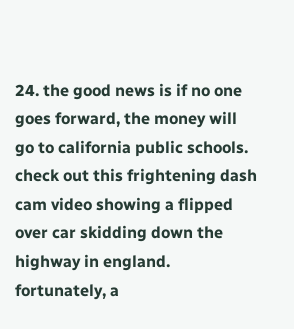24. the good news is if no one goes forward, the money will go to california public schools. check out this frightening dash cam video showing a flipped over car skidding down the highway in england. fortunately, a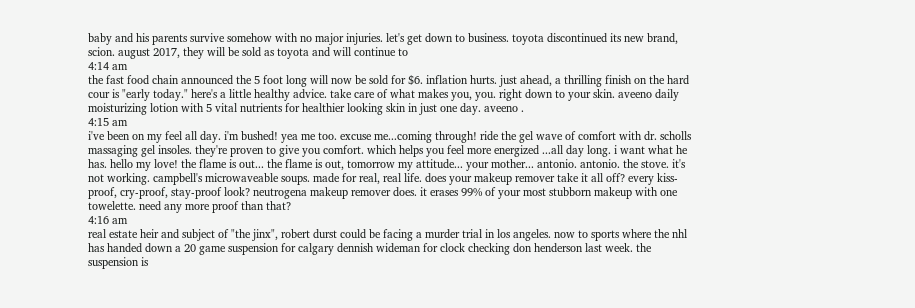baby and his parents survive somehow with no major injuries. let's get down to business. toyota discontinued its new brand, scion. august 2017, they will be sold as toyota and will continue to
4:14 am
the fast food chain announced the 5 foot long will now be sold for $6. inflation hurts. just ahead, a thrilling finish on the hard cour is "early today." here's a little healthy advice. take care of what makes you, you. right down to your skin. aveeno daily moisturizing lotion with 5 vital nutrients for healthier looking skin in just one day. aveeno .
4:15 am
i've been on my feel all day. i'm bushed! yea me too. excuse me...coming through! ride the gel wave of comfort with dr. scholls massaging gel insoles. they're proven to give you comfort. which helps you feel more energized ...all day long. i want what he has. hello my love! the flame is out... the flame is out, tomorrow my attitude... your mother... antonio. antonio. the stove. it's not working. campbell's microwaveable soups. made for real, real life. does your makeup remover take it all off? every kiss-proof, cry-proof, stay-proof look? neutrogena makeup remover does. it erases 99% of your most stubborn makeup with one towelette. need any more proof than that?
4:16 am
real estate heir and subject of "the jinx", robert durst could be facing a murder trial in los angeles. now to sports where the nhl has handed down a 20 game suspension for calgary dennish wideman for clock checking don henderson last week. the suspension is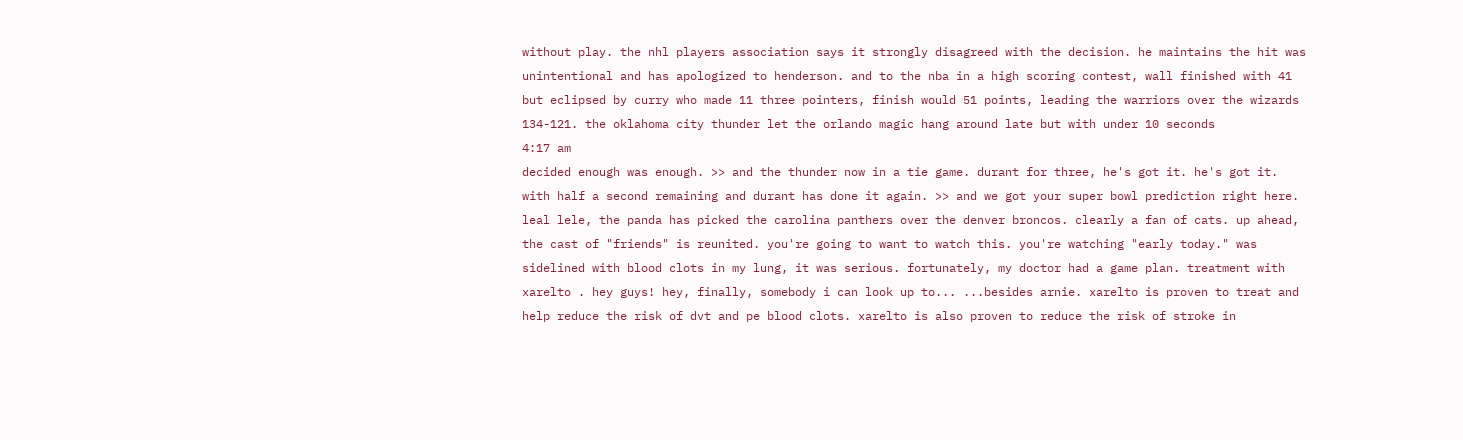without play. the nhl players association says it strongly disagreed with the decision. he maintains the hit was unintentional and has apologized to henderson. and to the nba in a high scoring contest, wall finished with 41 but eclipsed by curry who made 11 three pointers, finish would 51 points, leading the warriors over the wizards 134-121. the oklahoma city thunder let the orlando magic hang around late but with under 10 seconds
4:17 am
decided enough was enough. >> and the thunder now in a tie game. durant for three, he's got it. he's got it. with half a second remaining and durant has done it again. >> and we got your super bowl prediction right here. leal lele, the panda has picked the carolina panthers over the denver broncos. clearly a fan of cats. up ahead, the cast of "friends" is reunited. you're going to want to watch this. you're watching "early today." was sidelined with blood clots in my lung, it was serious. fortunately, my doctor had a game plan. treatment with xarelto . hey guys! hey, finally, somebody i can look up to... ...besides arnie. xarelto is proven to treat and help reduce the risk of dvt and pe blood clots. xarelto is also proven to reduce the risk of stroke in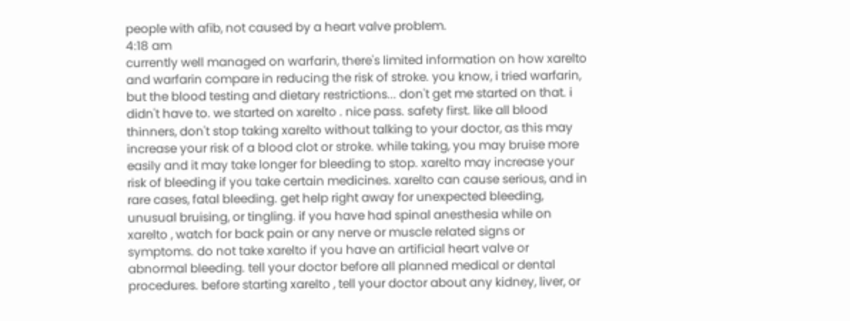people with afib, not caused by a heart valve problem.
4:18 am
currently well managed on warfarin, there's limited information on how xarelto and warfarin compare in reducing the risk of stroke. you know, i tried warfarin, but the blood testing and dietary restrictions... don't get me started on that. i didn't have to. we started on xarelto . nice pass. safety first. like all blood thinners, don't stop taking xarelto without talking to your doctor, as this may increase your risk of a blood clot or stroke. while taking, you may bruise more easily and it may take longer for bleeding to stop. xarelto may increase your risk of bleeding if you take certain medicines. xarelto can cause serious, and in rare cases, fatal bleeding. get help right away for unexpected bleeding, unusual bruising, or tingling. if you have had spinal anesthesia while on xarelto , watch for back pain or any nerve or muscle related signs or symptoms. do not take xarelto if you have an artificial heart valve or abnormal bleeding. tell your doctor before all planned medical or dental procedures. before starting xarelto , tell your doctor about any kidney, liver, or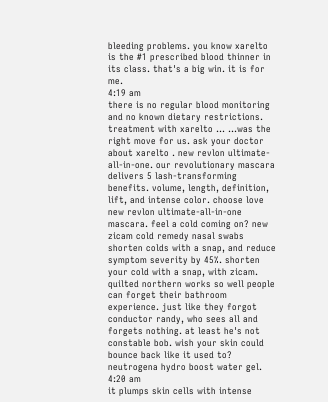bleeding problems. you know xarelto is the #1 prescribed blood thinner in its class. that's a big win. it is for me.
4:19 am
there is no regular blood monitoring and no known dietary restrictions. treatment with xarelto ... ...was the right move for us. ask your doctor about xarelto . new revlon ultimate-all-in-one. our revolutionary mascara delivers 5 lash-transforming benefits. volume, length, definition, lift, and intense color. choose love new revlon ultimate-all-in-one mascara. feel a cold coming on? new zicam cold remedy nasal swabs shorten colds with a snap, and reduce symptom severity by 45%. shorten your cold with a snap, with zicam. quilted northern works so well people can forget their bathroom experience. just like they forgot conductor randy, who sees all and forgets nothing. at least he's not constable bob. wish your skin could bounce back like it used to? neutrogena hydro boost water gel.
4:20 am
it plumps skin cells with intense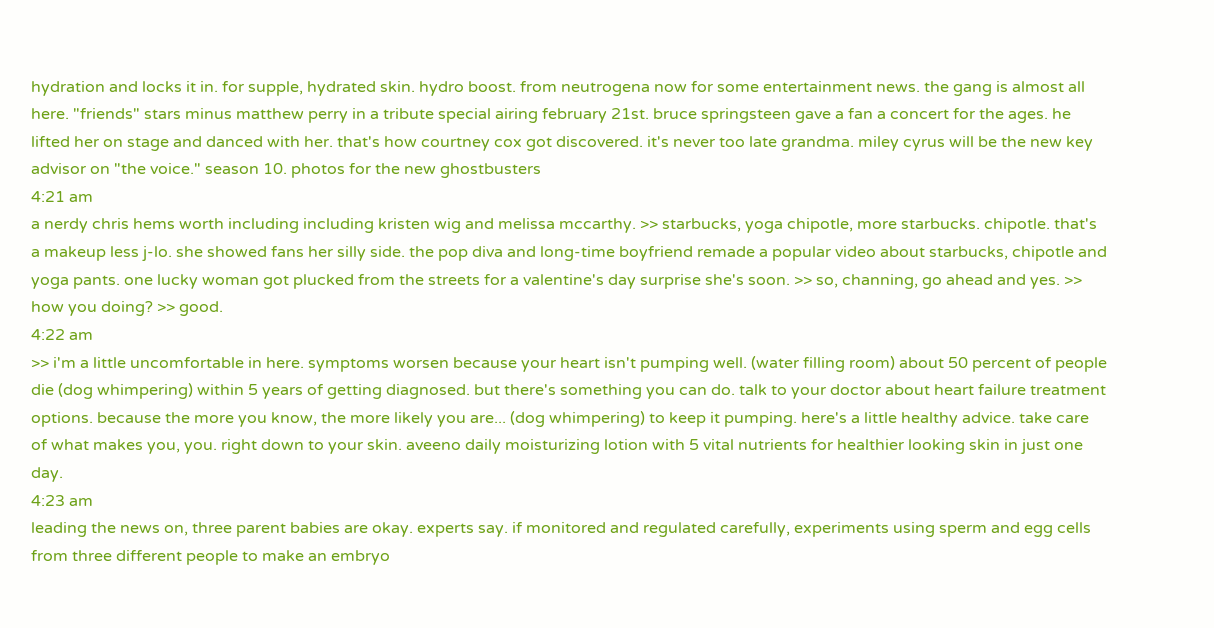hydration and locks it in. for supple, hydrated skin. hydro boost. from neutrogena now for some entertainment news. the gang is almost all here. "friends" stars minus matthew perry in a tribute special airing february 21st. bruce springsteen gave a fan a concert for the ages. he lifted her on stage and danced with her. that's how courtney cox got discovered. it's never too late grandma. miley cyrus will be the new key advisor on "the voice." season 10. photos for the new ghostbusters
4:21 am
a nerdy chris hems worth including including kristen wig and melissa mccarthy. >> starbucks, yoga chipotle, more starbucks. chipotle. that's a makeup less j-lo. she showed fans her silly side. the pop diva and long-time boyfriend remade a popular video about starbucks, chipotle and yoga pants. one lucky woman got plucked from the streets for a valentine's day surprise she's soon. >> so, channing, go ahead and yes. >> how you doing? >> good.
4:22 am
>> i'm a little uncomfortable in here. symptoms worsen because your heart isn't pumping well. (water filling room) about 50 percent of people die (dog whimpering) within 5 years of getting diagnosed. but there's something you can do. talk to your doctor about heart failure treatment options. because the more you know, the more likely you are... (dog whimpering) to keep it pumping. here's a little healthy advice. take care of what makes you, you. right down to your skin. aveeno daily moisturizing lotion with 5 vital nutrients for healthier looking skin in just one day.
4:23 am
leading the news on, three parent babies are okay. experts say. if monitored and regulated carefully, experiments using sperm and egg cells from three different people to make an embryo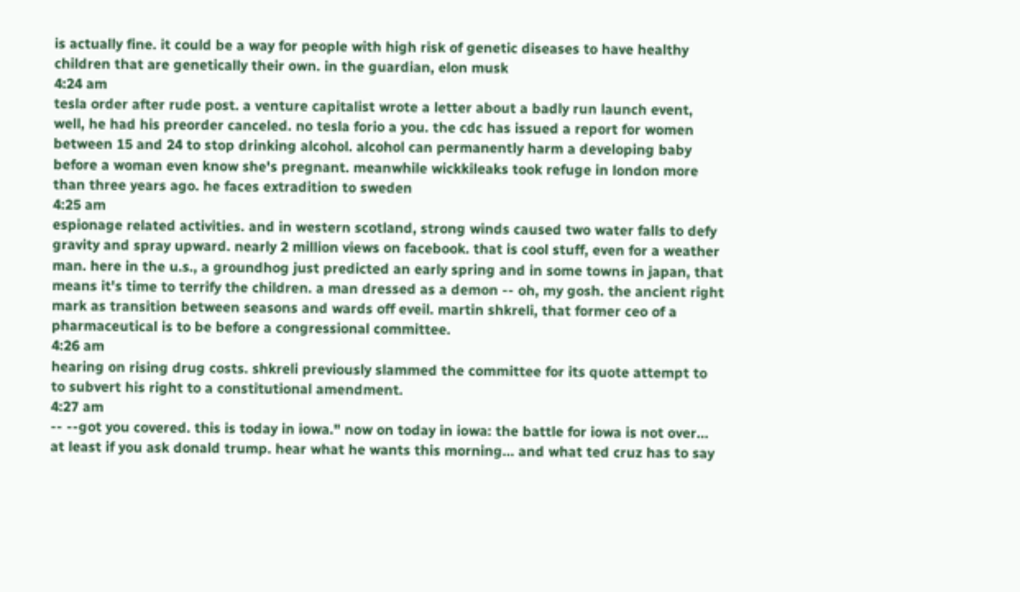is actually fine. it could be a way for people with high risk of genetic diseases to have healthy children that are genetically their own. in the guardian, elon musk
4:24 am
tesla order after rude post. a venture capitalist wrote a letter about a badly run launch event, well, he had his preorder canceled. no tesla forio a you. the cdc has issued a report for women between 15 and 24 to stop drinking alcohol. alcohol can permanently harm a developing baby before a woman even know she's pregnant. meanwhile wickkileaks took refuge in london more than three years ago. he faces extradition to sweden
4:25 am
espionage related activities. and in western scotland, strong winds caused two water falls to defy gravity and spray upward. nearly 2 million views on facebook. that is cool stuff, even for a weather man. here in the u.s., a groundhog just predicted an early spring and in some towns in japan, that means it's time to terrify the children. a man dressed as a demon -- oh, my gosh. the ancient right mark as transition between seasons and wards off eveil. martin shkreli, that former ceo of a pharmaceutical is to be before a congressional committee.
4:26 am
hearing on rising drug costs. shkreli previously slammed the committee for its quote attempt to to subvert his right to a constitutional amendment.
4:27 am
-- --got you covered. this is today in iowa." now on today in iowa: the battle for iowa is not over... at least if you ask donald trump. hear what he wants this morning... and what ted cruz has to say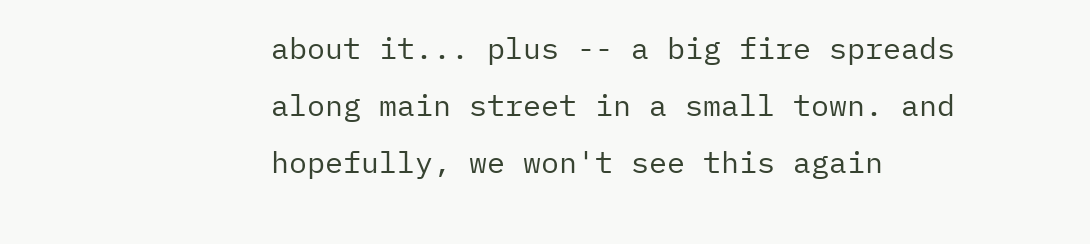about it... plus -- a big fire spreads along main street in a small town. and hopefully, we won't see this again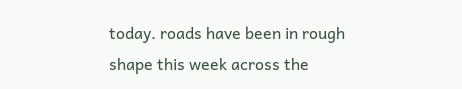today. roads have been in rough shape this week across the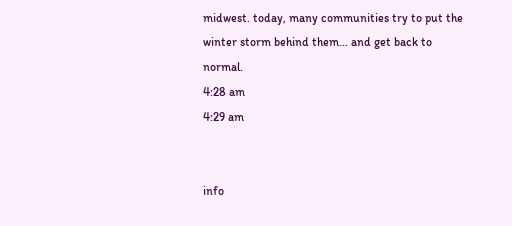midwest. today, many communities try to put the winter storm behind them... and get back to normal.
4:28 am
4:29 am


info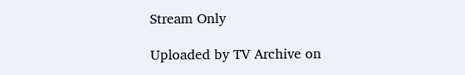Stream Only

Uploaded by TV Archive on